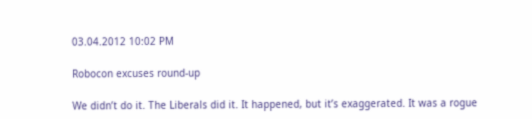03.04.2012 10:02 PM

Robocon excuses round-up

We didn’t do it. The Liberals did it. It happened, but it’s exaggerated. It was a rogue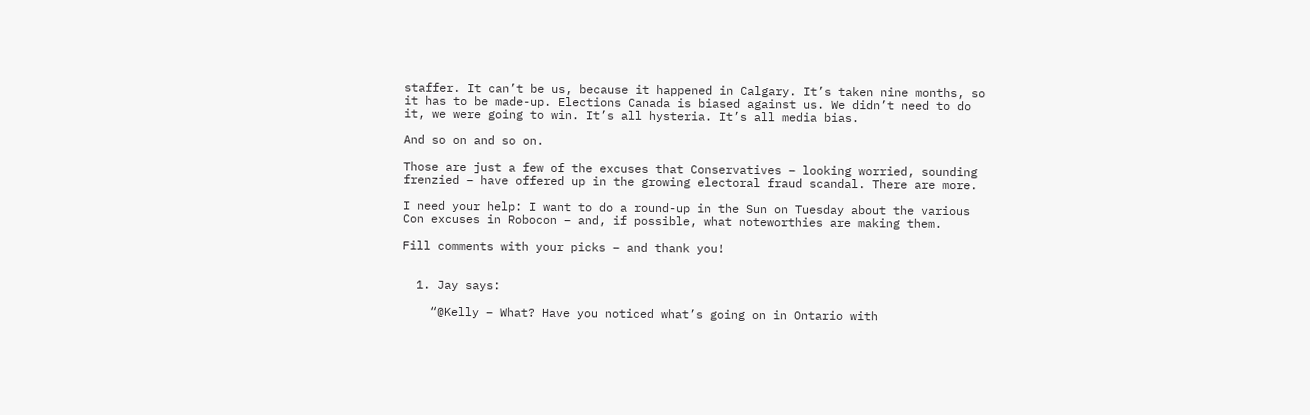staffer. It can’t be us, because it happened in Calgary. It’s taken nine months, so it has to be made-up. Elections Canada is biased against us. We didn’t need to do it, we were going to win. It’s all hysteria. It’s all media bias.

And so on and so on.

Those are just a few of the excuses that Conservatives – looking worried, sounding frenzied – have offered up in the growing electoral fraud scandal. There are more.

I need your help: I want to do a round-up in the Sun on Tuesday about the various Con excuses in Robocon – and, if possible, what noteworthies are making them.

Fill comments with your picks – and thank you!


  1. Jay says:

    “@Kelly – What? Have you noticed what’s going on in Ontario with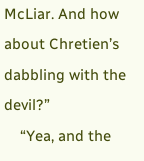McLiar. And how about Chretien’s dabbling with the devil?”
    “Yea, and the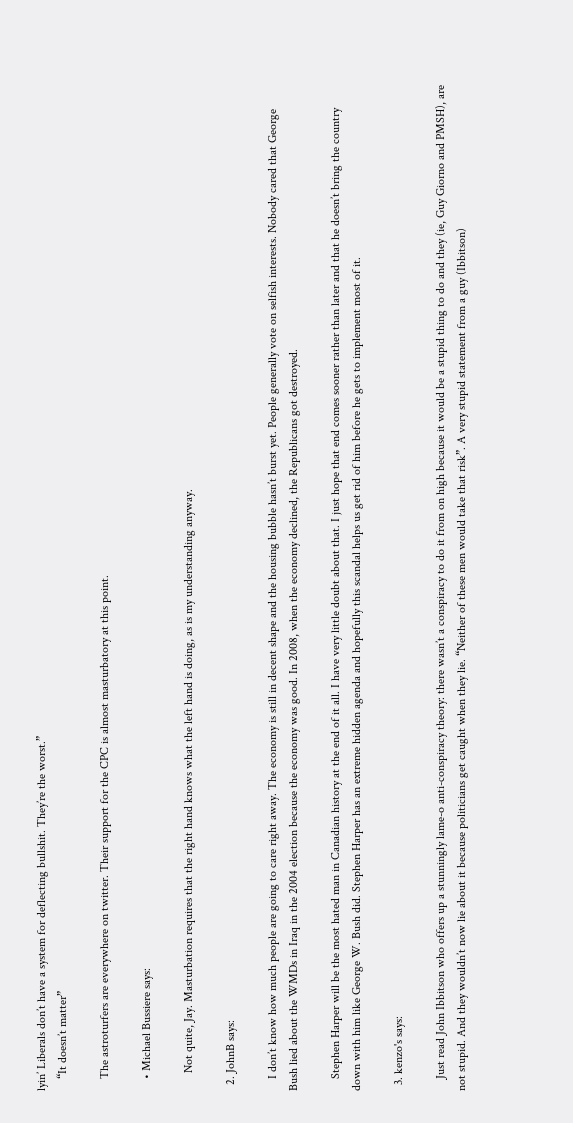lyin’ Liberals don’t have a system for deflecting bullshit. They’re the worst.”
    “It doesn’t matter”

    The astroturfers are everywhere on twitter. Their support for the CPC is almost masturbatory at this point.

    • Michael Bussiere says:

      Not quite, Jay. Masturbation requires that the right hand knows what the left hand is doing, as is my understanding anyway.

  2. JohnB says:

    I don’t know how much people are going to care right away. The economy is still in decent shape and the housing bubble hasn’t burst yet. People generally vote on selfish interests. Nobody cared that George Bush lied about the WMDs in Iraq in the 2004 election because the economy was good. In 2008, when the economy declined, the Republicans got destroyed.

    Stephen Harper will be the most hated man in Canadian history at the end of it all. I have very little doubt about that. I just hope that end comes sooner rather than later and that he doesn’t bring the country down with him like George W. Bush did. Stephen Harper has an extreme hidden agenda and hopefully this scandal helps us get rid of him before he gets to implement most of it.

  3. kenzo's says:

    Just read John Ibbitson who offers up a stunningly lame-o anti-conspiracy theory: there wasn’t a conspiracy to do it from on high because it would be a stupid thing to do and they (ie, Guy Giorno and PMSH), are not stupid. And they wouldn’t now lie about it because politicians get caught when they lie. “Neither of these men would take that risk”. A very stupid statement from a guy (Ibbitson)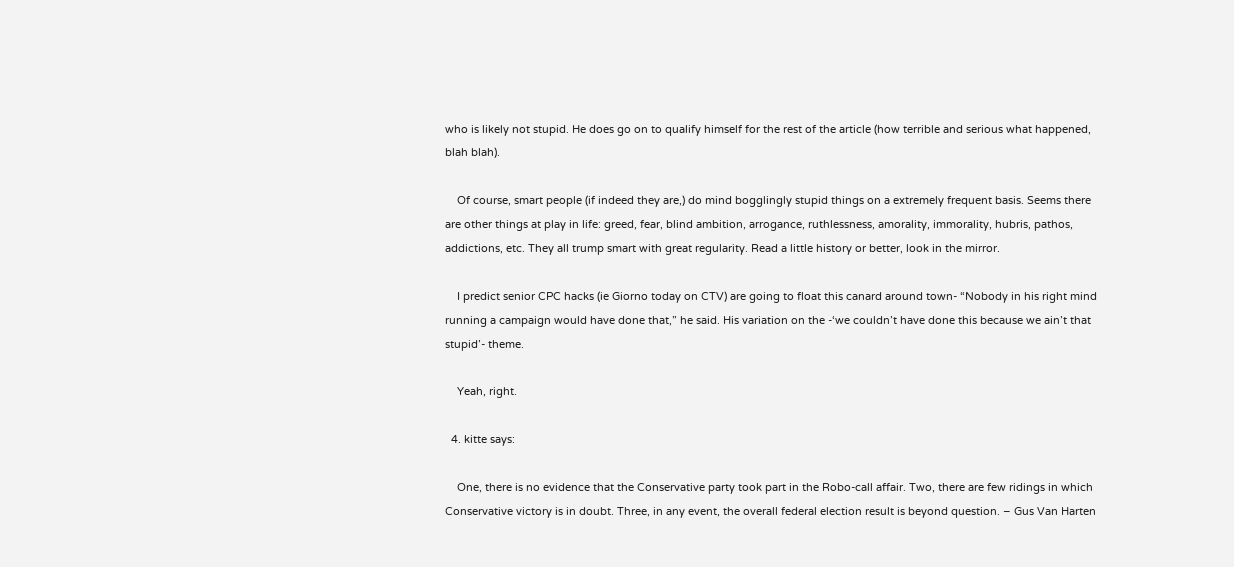who is likely not stupid. He does go on to qualify himself for the rest of the article (how terrible and serious what happened, blah blah).

    Of course, smart people (if indeed they are,) do mind bogglingly stupid things on a extremely frequent basis. Seems there are other things at play in life: greed, fear, blind ambition, arrogance, ruthlessness, amorality, immorality, hubris, pathos, addictions, etc. They all trump smart with great regularity. Read a little history or better, look in the mirror.

    I predict senior CPC hacks (ie Giorno today on CTV) are going to float this canard around town- “Nobody in his right mind running a campaign would have done that,” he said. His variation on the -‘we couldn’t have done this because we ain’t that stupid’- theme.

    Yeah, right.

  4. kitte says:

    One, there is no evidence that the Conservative party took part in the Robo-call affair. Two, there are few ridings in which Conservative victory is in doubt. Three, in any event, the overall federal election result is beyond question. – Gus Van Harten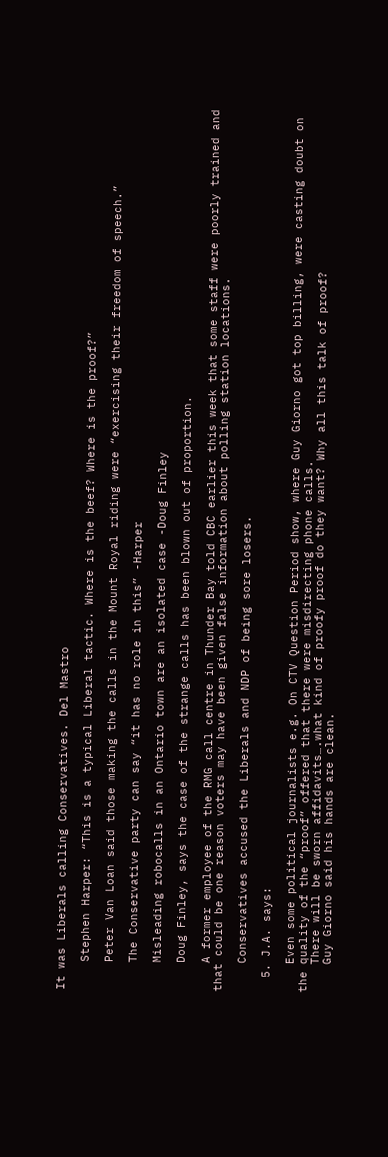It was Liberals calling Conservatives. Del Mastro

    Stephen Harper: “This is a typical Liberal tactic. Where is the beef? Where is the proof?”

    Peter Van Loan said those making the calls in the Mount Royal riding were “exercising their freedom of speech.”

    The Conservative party can say “it has no role in this” -Harper

    Misleading robocalls in an Ontario town are an isolated case -Doug Finley

    Doug Finley, says the case of the strange calls has been blown out of proportion.

    A former employee of the RMG call centre in Thunder Bay told CBC earlier this week that some staff were poorly trained and that could be one reason voters may have been given false information about polling station locations.

    Conservatives accused the Liberals and NDP of being sore losers.

  5. J.A. says:

    Even some political journalists e.g. On CTV Question Period show, where Guy Giorno got top billing, were casting doubt on the quality of the “proof” offered that there were misdirecting phone calls.
    There will be sworn affidavits….what kind of proofy proof do they want? Why all this talk of proof?
    Guy Giorno said his hands are clean.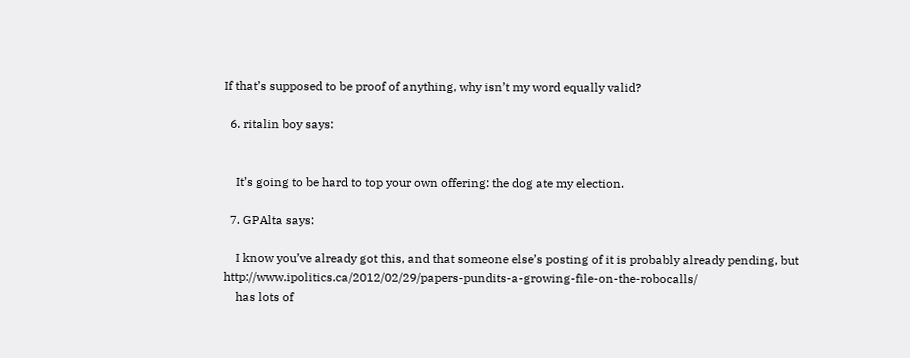If that’s supposed to be proof of anything, why isn’t my word equally valid?

  6. ritalin boy says:


    It’s going to be hard to top your own offering: the dog ate my election.

  7. GPAlta says:

    I know you’ve already got this, and that someone else’s posting of it is probably already pending, but http://www.ipolitics.ca/2012/02/29/papers-pundits-a-growing-file-on-the-robocalls/
    has lots of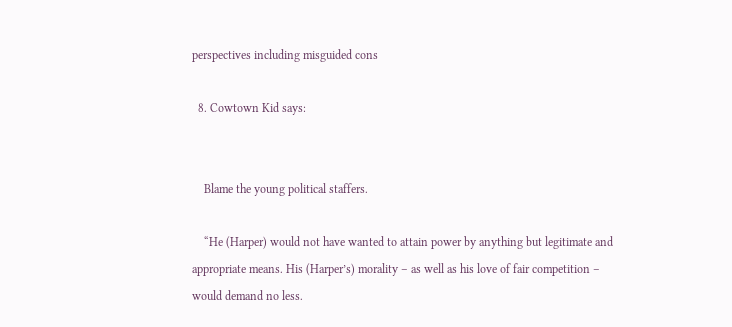perspectives including misguided cons

  8. Cowtown Kid says:


    Blame the young political staffers.

    “He (Harper) would not have wanted to attain power by anything but legitimate and appropriate means. His (Harper’s) morality – as well as his love of fair competition – would demand no less.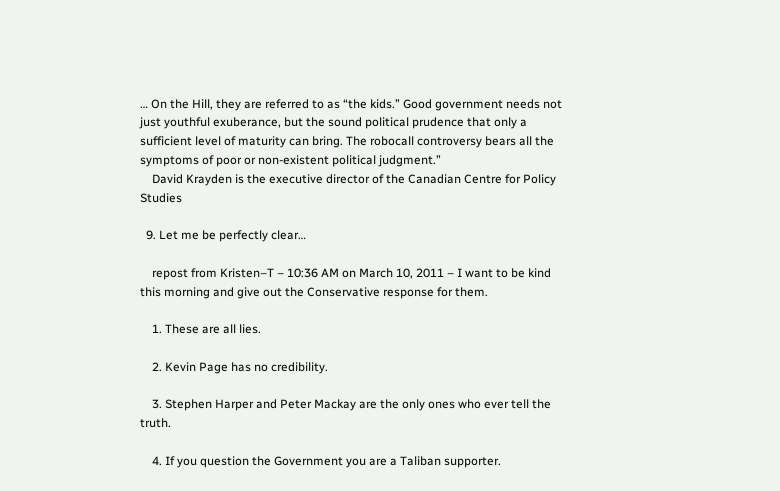… On the Hill, they are referred to as “the kids.” Good government needs not just youthful exuberance, but the sound political prudence that only a sufficient level of maturity can bring. The robocall controversy bears all the symptoms of poor or non-existent political judgment.”
    David Krayden is the executive director of the Canadian Centre for Policy Studies

  9. Let me be perfectly clear…

    repost from Kristen–T – 10:36 AM on March 10, 2011 – I want to be kind this morning and give out the Conservative response for them.

    1. These are all lies.

    2. Kevin Page has no credibility.

    3. Stephen Harper and Peter Mackay are the only ones who ever tell the truth.

    4. If you question the Government you are a Taliban supporter.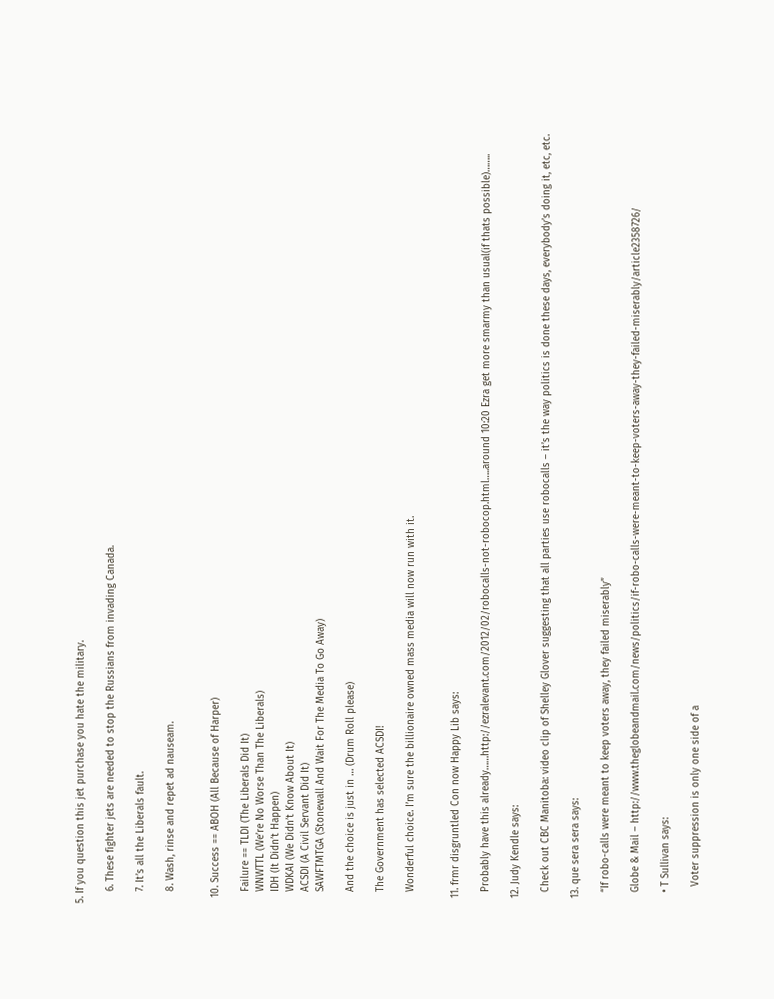5. If you question this jet purchase you hate the military.

    6. These fighter jets are needed to stop the Russians from invading Canada.

    7. It’s all the Liberals fault.

    8. Wash, rinse and repet ad nauseam.


  10. Success == ABOH (All Because of Harper)

    Failure == TLDI (The Liberals Did It)
    WNWTTL (We’re No Worse Than The Liberals)
    IDH (It Didn’t Happen)
    WDKAI (We Didn’t Know About It)
    ACSDI (A Civil Servant Did It)
    SAWFTMTGA (Stonewall And Wait For The Media To Go Away)

    And the choice is just in … (Drum Roll please)

    The Government has selected ACSDI!

    Wonderful choice. I’m sure the billionaire owned mass media will now run with it.


  11. frmr disgruntled Con now Happy Lib says:

    Probably have this already……http://ezralevant.com/2012/02/robocalls-not-robocop.html…..around 10:20 Ezra get more smarmy than usual(if thats possible)……..

  12. Judy Kendle says:

    Check out CBC Manitoba: video clip of Shelley Glover suggesting that all parties use robocalls – it’s the way politics is done these days, everybody’s doing it, etc, etc.

  13. que sera sera says:

    “If robo-calls were meant to keep voters away, they failed miserably”

    Globe & Mail – http://www.theglobeandmail.com/news/politics/if-robo-calls-were-meant-to-keep-voters-away-they-failed-miserably/article2358726/

    • T Sullivan says:

      Voter suppression is only one side of a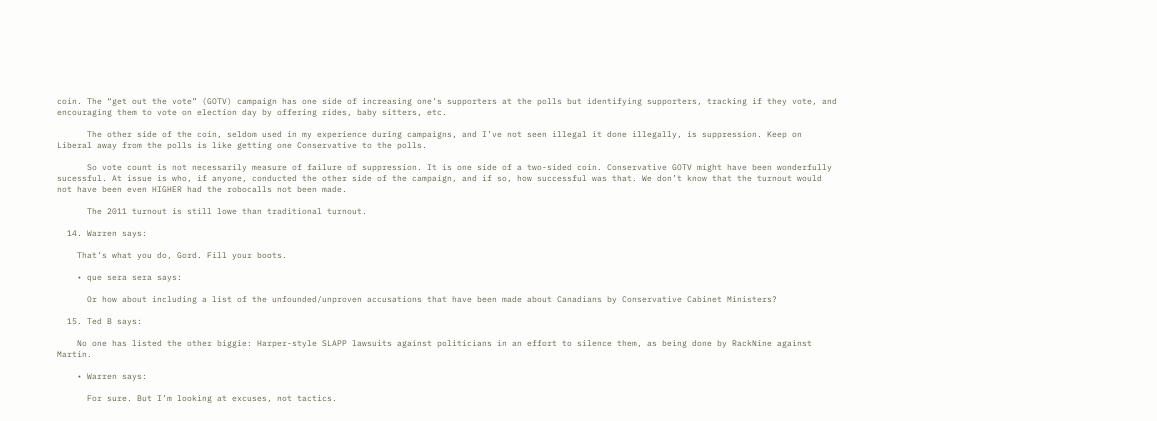coin. The “get out the vote” (GOTV) campaign has one side of increasing one’s supporters at the polls but identifying supporters, tracking if they vote, and encouraging them to vote on election day by offering rides, baby sitters, etc.

      The other side of the coin, seldom used in my experience during campaigns, and I’ve not seen illegal it done illegally, is suppression. Keep on Liberal away from the polls is like getting one Conservative to the polls.

      So vote count is not necessarily measure of failure of suppression. It is one side of a two-sided coin. Conservative GOTV might have been wonderfully sucessful. At issue is who, if anyone, conducted the other side of the campaign, and if so, how successful was that. We don’t know that the turnout would not have been even HIGHER had the robocalls not been made.

      The 2011 turnout is still lowe than traditional turnout.

  14. Warren says:

    That’s what you do, Gord. Fill your boots.

    • que sera sera says:

      Or how about including a list of the unfounded/unproven accusations that have been made about Canadians by Conservative Cabinet Ministers?

  15. Ted B says:

    No one has listed the other biggie: Harper-style SLAPP lawsuits against politicians in an effort to silence them, as being done by RackNine against Martin.

    • Warren says:

      For sure. But I’m looking at excuses, not tactics.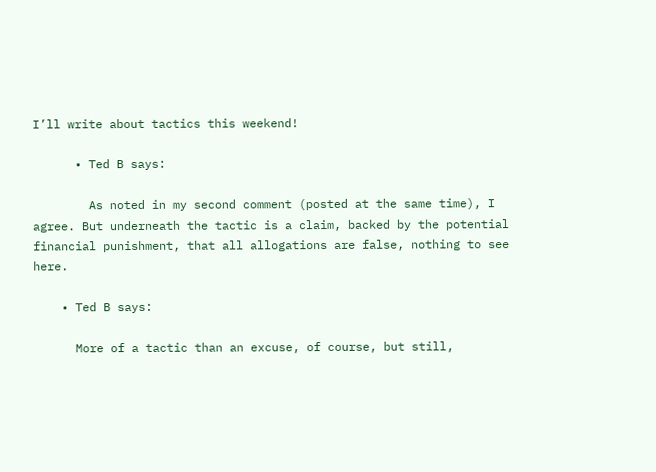I’ll write about tactics this weekend!

      • Ted B says:

        As noted in my second comment (posted at the same time), I agree. But underneath the tactic is a claim, backed by the potential financial punishment, that all allogations are false, nothing to see here.

    • Ted B says:

      More of a tactic than an excuse, of course, but still,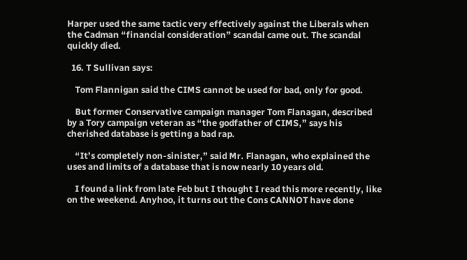Harper used the same tactic very effectively against the Liberals when the Cadman “financial consideration” scandal came out. The scandal quickly died.

  16. T Sullivan says:

    Tom Flannigan said the CIMS cannot be used for bad, only for good.

    But former Conservative campaign manager Tom Flanagan, described by a Tory campaign veteran as “the godfather of CIMS,” says his cherished database is getting a bad rap.

    “It’s completely non-sinister,” said Mr. Flanagan, who explained the uses and limits of a database that is now nearly 10 years old.

    I found a link from late Feb but I thought I read this more recently, like on the weekend. Anyhoo, it turns out the Cons CANNOT have done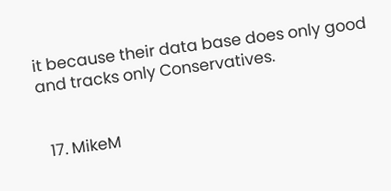it because their data base does only good and tracks only Conservatives.


  17. MikeM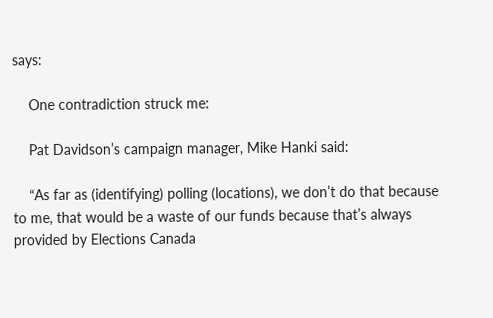says:

    One contradiction struck me:

    Pat Davidson’s campaign manager, Mike Hanki said:

    “As far as (identifying) polling (locations), we don’t do that because to me, that would be a waste of our funds because that’s always provided by Elections Canada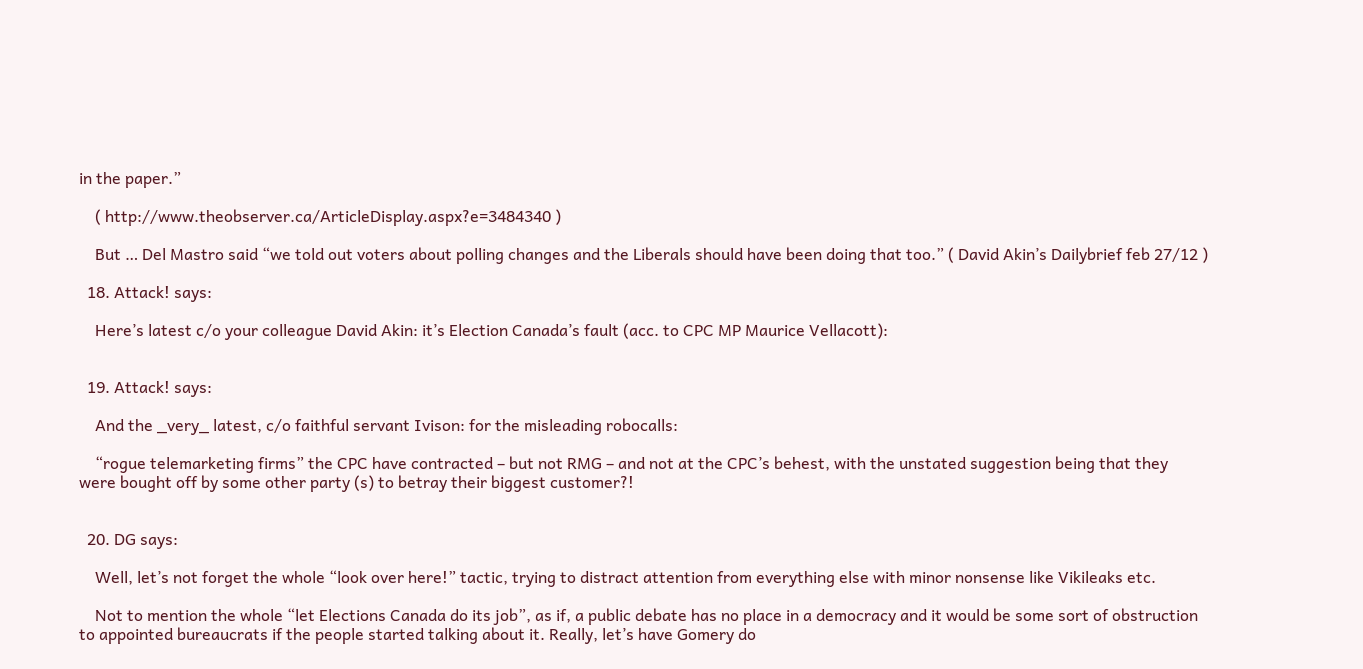in the paper.”

    ( http://www.theobserver.ca/ArticleDisplay.aspx?e=3484340 )

    But … Del Mastro said “we told out voters about polling changes and the Liberals should have been doing that too.” ( David Akin’s Dailybrief feb 27/12 )

  18. Attack! says:

    Here’s latest c/o your colleague David Akin: it’s Election Canada’s fault (acc. to CPC MP Maurice Vellacott):


  19. Attack! says:

    And the _very_ latest, c/o faithful servant Ivison: for the misleading robocalls:

    “rogue telemarketing firms” the CPC have contracted – but not RMG – and not at the CPC’s behest, with the unstated suggestion being that they were bought off by some other party (s) to betray their biggest customer?!


  20. DG says:

    Well, let’s not forget the whole “look over here!” tactic, trying to distract attention from everything else with minor nonsense like Vikileaks etc.

    Not to mention the whole “let Elections Canada do its job”, as if, a public debate has no place in a democracy and it would be some sort of obstruction to appointed bureaucrats if the people started talking about it. Really, let’s have Gomery do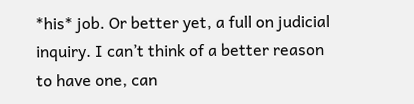*his* job. Or better yet, a full on judicial inquiry. I can’t think of a better reason to have one, can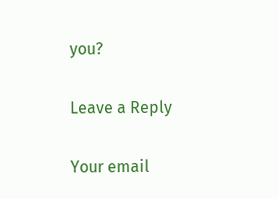you?

Leave a Reply

Your email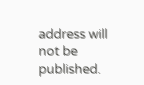address will not be published.